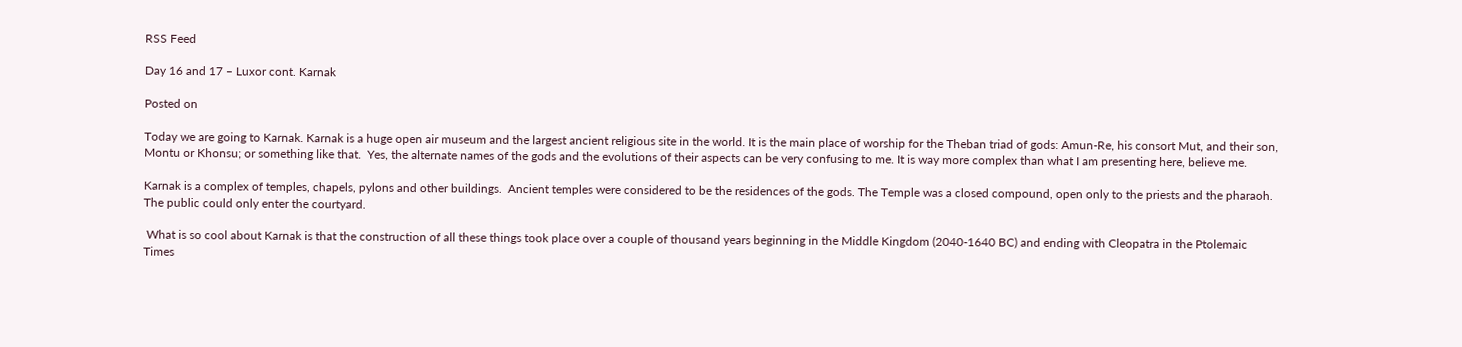RSS Feed

Day 16 and 17 – Luxor cont. Karnak

Posted on

Today we are going to Karnak. Karnak is a huge open air museum and the largest ancient religious site in the world. It is the main place of worship for the Theban triad of gods: Amun-Re, his consort Mut, and their son, Montu or Khonsu; or something like that.  Yes, the alternate names of the gods and the evolutions of their aspects can be very confusing to me. It is way more complex than what I am presenting here, believe me.

Karnak is a complex of temples, chapels, pylons and other buildings.  Ancient temples were considered to be the residences of the gods. The Temple was a closed compound, open only to the priests and the pharaoh. The public could only enter the courtyard.

 What is so cool about Karnak is that the construction of all these things took place over a couple of thousand years beginning in the Middle Kingdom (2040-1640 BC) and ending with Cleopatra in the Ptolemaic Times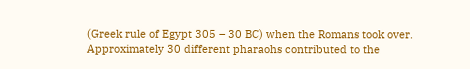(Greek rule of Egypt 305 – 30 BC) when the Romans took over. Approximately 30 different pharaohs contributed to the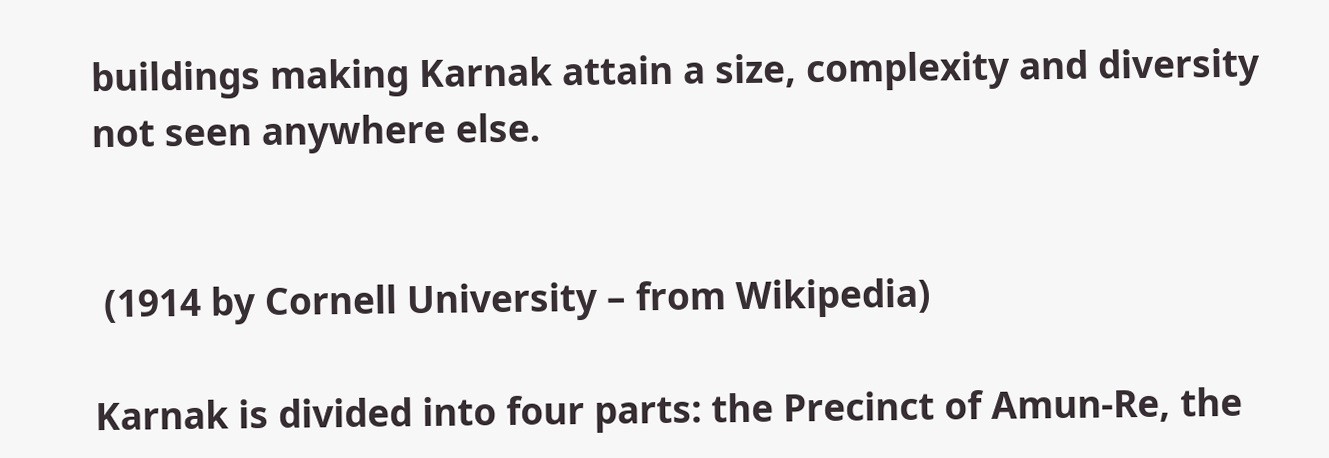buildings making Karnak attain a size, complexity and diversity not seen anywhere else.


 (1914 by Cornell University – from Wikipedia)

Karnak is divided into four parts: the Precinct of Amun-Re, the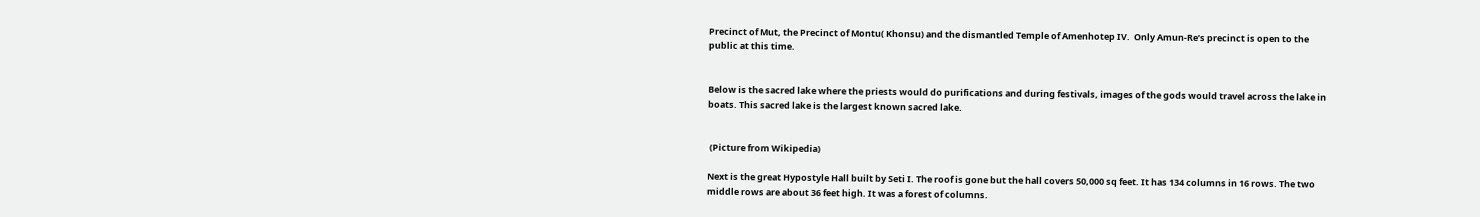Precinct of Mut, the Precinct of Montu( Khonsu) and the dismantled Temple of Amenhotep IV.  Only Amun-Re’s precinct is open to the public at this time.


Below is the sacred lake where the priests would do purifications and during festivals, images of the gods would travel across the lake in boats. This sacred lake is the largest known sacred lake.


 (Picture from Wikipedia)

Next is the great Hypostyle Hall built by Seti I. The roof is gone but the hall covers 50,000 sq feet. It has 134 columns in 16 rows. The two middle rows are about 36 feet high. It was a forest of columns.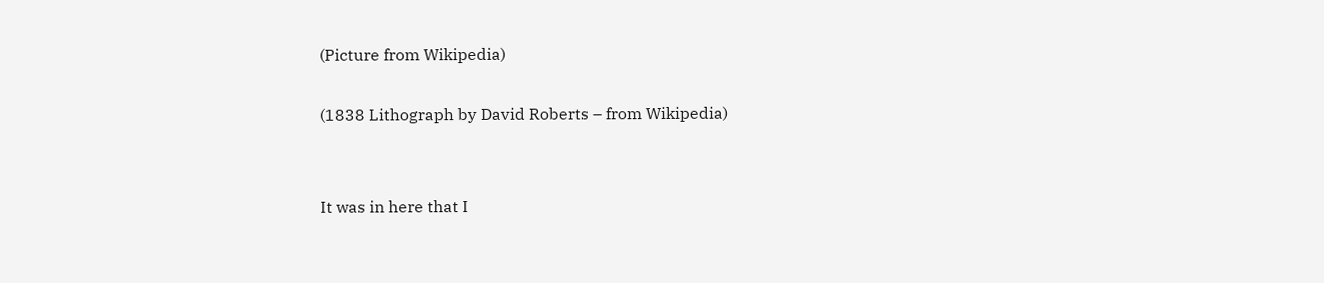(Picture from Wikipedia)

(1838 Lithograph by David Roberts – from Wikipedia)


It was in here that I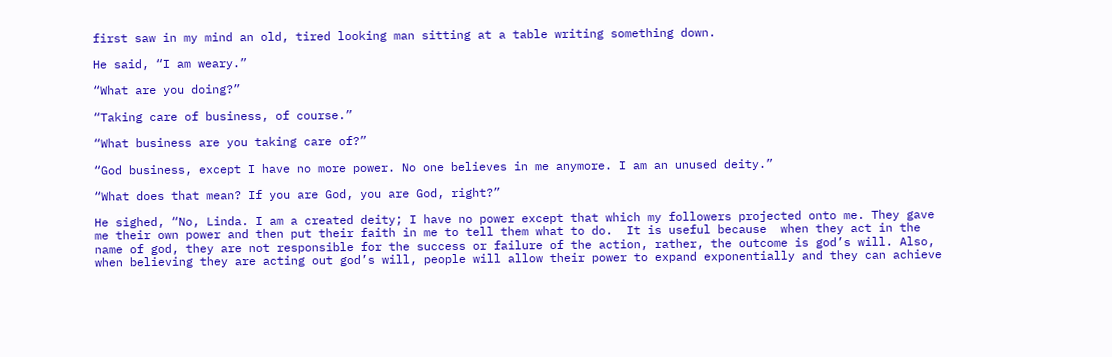first saw in my mind an old, tired looking man sitting at a table writing something down.

He said, “I am weary.”

“What are you doing?”

“Taking care of business, of course.”

“What business are you taking care of?”

“God business, except I have no more power. No one believes in me anymore. I am an unused deity.”

“What does that mean? If you are God, you are God, right?”

He sighed, “No, Linda. I am a created deity; I have no power except that which my followers projected onto me. They gave me their own power and then put their faith in me to tell them what to do.  It is useful because  when they act in the name of god, they are not responsible for the success or failure of the action, rather, the outcome is god’s will. Also, when believing they are acting out god’s will, people will allow their power to expand exponentially and they can achieve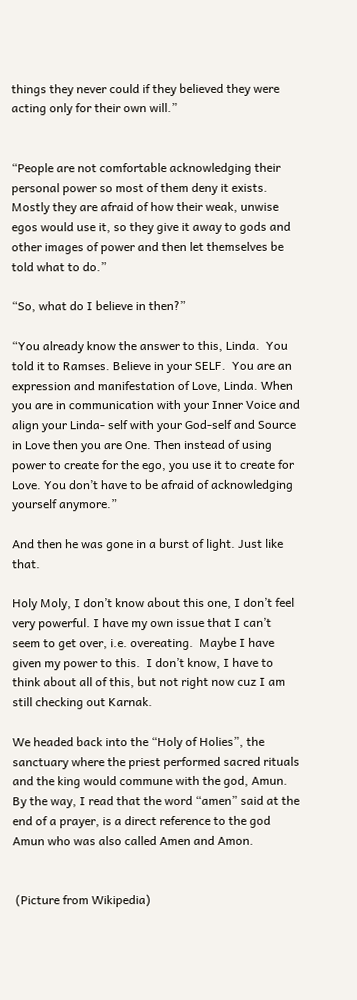things they never could if they believed they were acting only for their own will.”


“People are not comfortable acknowledging their personal power so most of them deny it exists. Mostly they are afraid of how their weak, unwise egos would use it, so they give it away to gods and other images of power and then let themselves be told what to do.”

“So, what do I believe in then?”

“You already know the answer to this, Linda.  You told it to Ramses. Believe in your SELF.  You are an expression and manifestation of Love, Linda. When you are in communication with your Inner Voice and align your Linda- self with your God-self and Source in Love then you are One. Then instead of using power to create for the ego, you use it to create for Love. You don’t have to be afraid of acknowledging yourself anymore.”

And then he was gone in a burst of light. Just like that.

Holy Moly, I don’t know about this one, I don’t feel very powerful. I have my own issue that I can’t seem to get over, i.e. overeating.  Maybe I have given my power to this.  I don’t know, I have to think about all of this, but not right now cuz I am still checking out Karnak.

We headed back into the “Holy of Holies”, the sanctuary where the priest performed sacred rituals and the king would commune with the god, Amun. By the way, I read that the word “amen” said at the end of a prayer, is a direct reference to the god Amun who was also called Amen and Amon.


 (Picture from Wikipedia)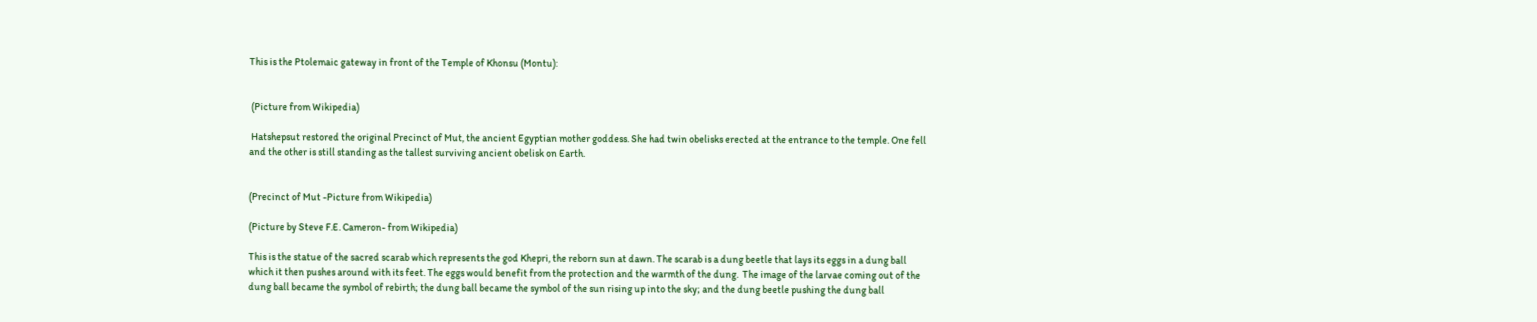This is the Ptolemaic gateway in front of the Temple of Khonsu (Montu):


 (Picture from Wikipedia)

 Hatshepsut restored the original Precinct of Mut, the ancient Egyptian mother goddess. She had twin obelisks erected at the entrance to the temple. One fell and the other is still standing as the tallest surviving ancient obelisk on Earth.


(Precinct of Mut -Picture from Wikipedia)

(Picture by Steve F.E. Cameron- from Wikipedia)

This is the statue of the sacred scarab which represents the god Khepri, the reborn sun at dawn. The scarab is a dung beetle that lays its eggs in a dung ball which it then pushes around with its feet. The eggs would benefit from the protection and the warmth of the dung.  The image of the larvae coming out of the dung ball became the symbol of rebirth; the dung ball became the symbol of the sun rising up into the sky; and the dung beetle pushing the dung ball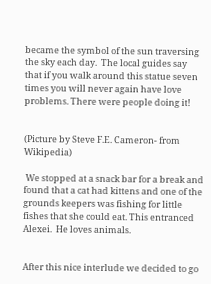became the symbol of the sun traversing the sky each day.  The local guides say that if you walk around this statue seven times you will never again have love problems. There were people doing it!


(Picture by Steve F.E. Cameron- from Wikipedia)

 We stopped at a snack bar for a break and found that a cat had kittens and one of the grounds keepers was fishing for little fishes that she could eat. This entranced Alexei.  He loves animals.


After this nice interlude we decided to go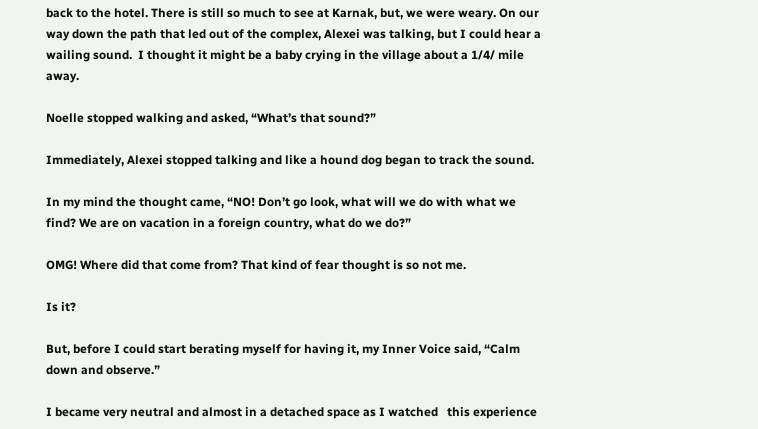back to the hotel. There is still so much to see at Karnak, but, we were weary. On our way down the path that led out of the complex, Alexei was talking, but I could hear a wailing sound.  I thought it might be a baby crying in the village about a 1/4/ mile away.

Noelle stopped walking and asked, “What’s that sound?”

Immediately, Alexei stopped talking and like a hound dog began to track the sound.

In my mind the thought came, “NO! Don’t go look, what will we do with what we find? We are on vacation in a foreign country, what do we do?”

OMG! Where did that come from? That kind of fear thought is so not me.

Is it?

But, before I could start berating myself for having it, my Inner Voice said, “Calm down and observe.”

I became very neutral and almost in a detached space as I watched   this experience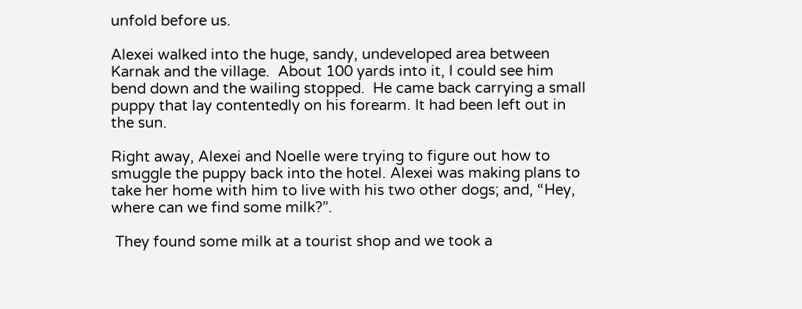unfold before us.

Alexei walked into the huge, sandy, undeveloped area between Karnak and the village.  About 100 yards into it, I could see him bend down and the wailing stopped.  He came back carrying a small puppy that lay contentedly on his forearm. It had been left out in the sun.

Right away, Alexei and Noelle were trying to figure out how to smuggle the puppy back into the hotel. Alexei was making plans to take her home with him to live with his two other dogs; and, “Hey, where can we find some milk?”.

 They found some milk at a tourist shop and we took a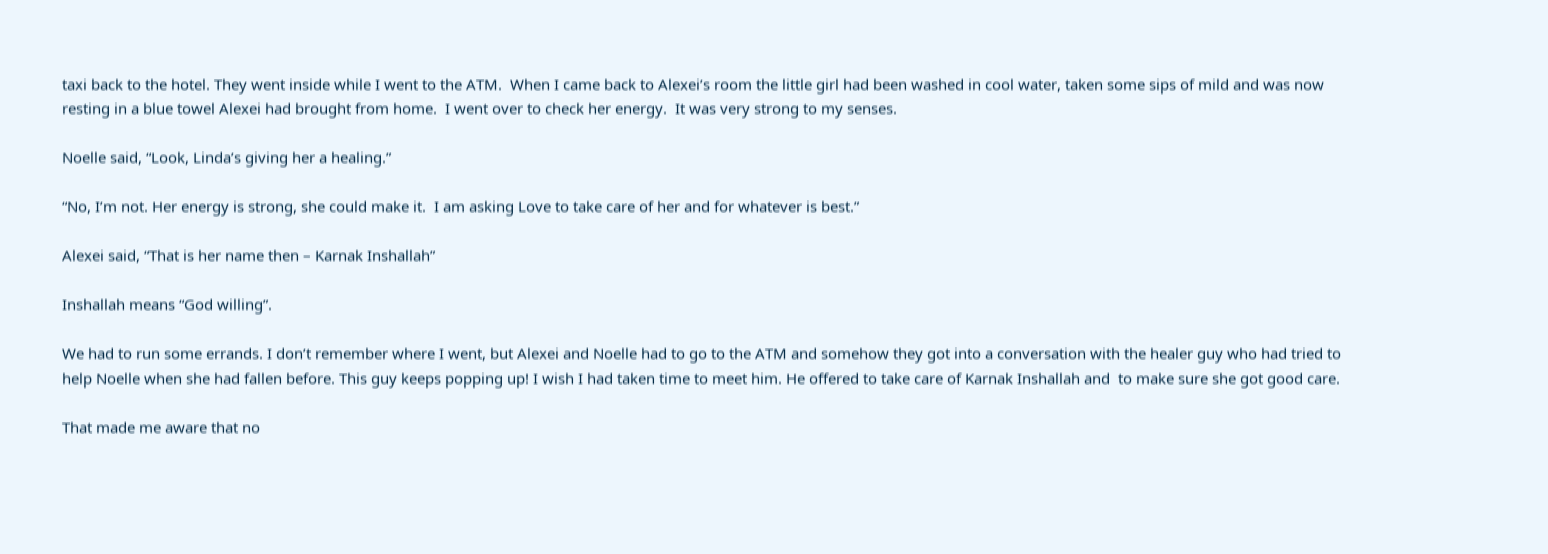taxi back to the hotel. They went inside while I went to the ATM.  When I came back to Alexei’s room the little girl had been washed in cool water, taken some sips of mild and was now resting in a blue towel Alexei had brought from home.  I went over to check her energy.  It was very strong to my senses.

Noelle said, “Look, Linda’s giving her a healing.”

“No, I’m not. Her energy is strong, she could make it.  I am asking Love to take care of her and for whatever is best.”

Alexei said, “That is her name then – Karnak Inshallah”

Inshallah means “God willing”.

We had to run some errands. I don’t remember where I went, but Alexei and Noelle had to go to the ATM and somehow they got into a conversation with the healer guy who had tried to help Noelle when she had fallen before. This guy keeps popping up! I wish I had taken time to meet him. He offered to take care of Karnak Inshallah and  to make sure she got good care.

That made me aware that no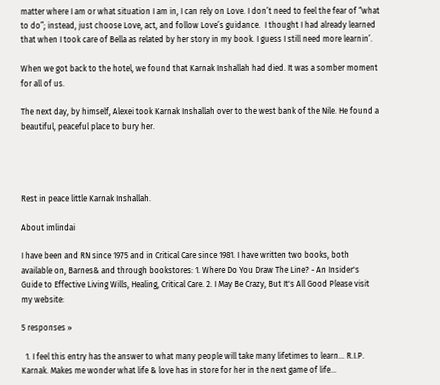matter where I am or what situation I am in, I can rely on Love. I don’t need to feel the fear of “what to do”; instead, just choose Love, act, and follow Love’s guidance.  I thought I had already learned that when I took care of Bella as related by her story in my book. I guess I still need more learnin’.

When we got back to the hotel, we found that Karnak Inshallah had died. It was a somber moment for all of us.

The next day, by himself, Alexei took Karnak Inshallah over to the west bank of the Nile. He found a beautiful, peaceful place to bury her.




Rest in peace little Karnak Inshallah.

About imlindai

I have been and RN since 1975 and in Critical Care since 1981. I have written two books, both available on, Barnes& and through bookstores: 1. Where Do You Draw The Line? - An Insider's Guide to Effective Living Wills, Healing, Critical Care. 2. I May Be Crazy, But It's All Good Please visit my website:

5 responses »

  1. I feel this entry has the answer to what many people will take many lifetimes to learn… R.I.P. Karnak. Makes me wonder what life & love has in store for her in the next game of life…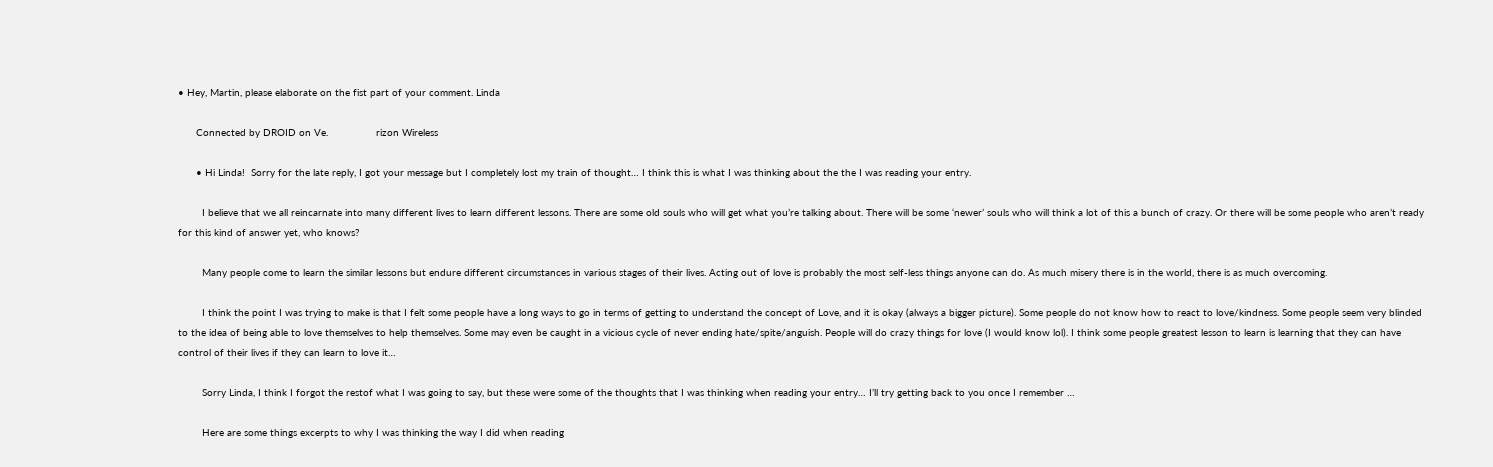• Hey, Martin, please elaborate on the fist part of your comment. Linda

      Connected by DROID on Ve.                rizon Wireless

      • Hi Linda!  Sorry for the late reply, I got your message but I completely lost my train of thought… I think this is what I was thinking about the the I was reading your entry.

        I believe that we all reincarnate into many different lives to learn different lessons. There are some old souls who will get what you’re talking about. There will be some ‘newer’ souls who will think a lot of this a bunch of crazy. Or there will be some people who aren’t ready for this kind of answer yet, who knows?

        Many people come to learn the similar lessons but endure different circumstances in various stages of their lives. Acting out of love is probably the most self-less things anyone can do. As much misery there is in the world, there is as much overcoming.

        I think the point I was trying to make is that I felt some people have a long ways to go in terms of getting to understand the concept of Love, and it is okay (always a bigger picture). Some people do not know how to react to love/kindness. Some people seem very blinded to the idea of being able to love themselves to help themselves. Some may even be caught in a vicious cycle of never ending hate/spite/anguish. People will do crazy things for love (I would know lol). I think some people greatest lesson to learn is learning that they can have control of their lives if they can learn to love it…

        Sorry Linda, I think I forgot the restof what I was going to say, but these were some of the thoughts that I was thinking when reading your entry… I’ll try getting back to you once I remember …

        Here are some things excerpts to why I was thinking the way I did when reading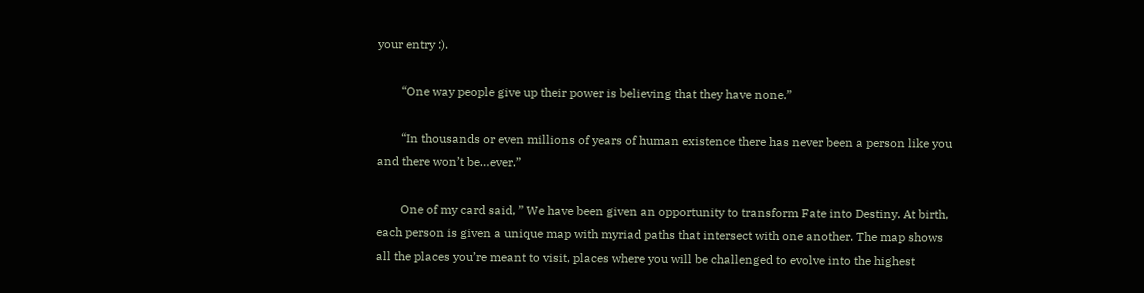your entry :).

        “One way people give up their power is believing that they have none.”

        “In thousands or even millions of years of human existence there has never been a person like you and there won’t be…ever.”

        One of my card said, ” We have been given an opportunity to transform Fate into Destiny. At birth, each person is given a unique map with myriad paths that intersect with one another. The map shows all the places you’re meant to visit, places where you will be challenged to evolve into the highest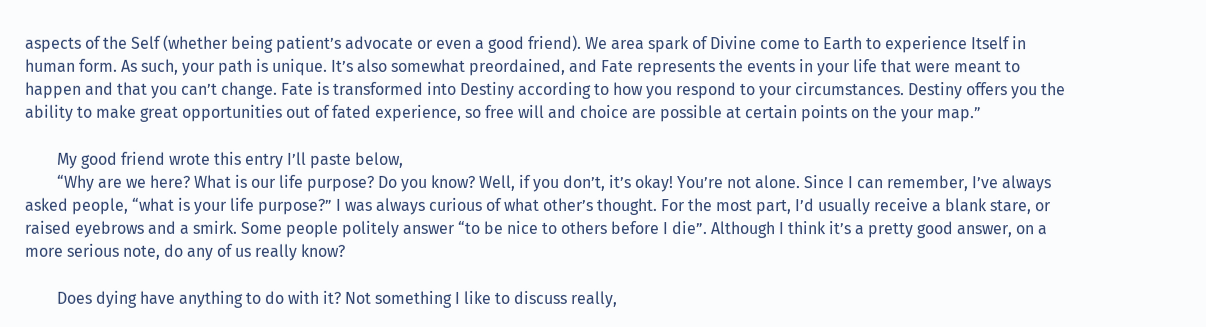aspects of the Self (whether being patient’s advocate or even a good friend). We area spark of Divine come to Earth to experience Itself in human form. As such, your path is unique. It’s also somewhat preordained, and Fate represents the events in your life that were meant to happen and that you can’t change. Fate is transformed into Destiny according to how you respond to your circumstances. Destiny offers you the ability to make great opportunities out of fated experience, so free will and choice are possible at certain points on the your map.”

        My good friend wrote this entry I’ll paste below,
        “Why are we here? What is our life purpose? Do you know? Well, if you don’t, it’s okay! You’re not alone. Since I can remember, I’ve always asked people, “what is your life purpose?” I was always curious of what other’s thought. For the most part, I’d usually receive a blank stare, or raised eyebrows and a smirk. Some people politely answer “to be nice to others before I die”. Although I think it’s a pretty good answer, on a more serious note, do any of us really know?

        Does dying have anything to do with it? Not something I like to discuss really,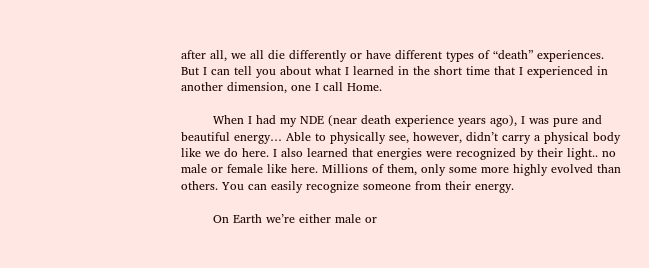after all, we all die differently or have different types of “death” experiences. But I can tell you about what I learned in the short time that I experienced in another dimension, one I call Home.

        When I had my NDE (near death experience years ago), I was pure and beautiful energy… Able to physically see, however, didn’t carry a physical body like we do here. I also learned that energies were recognized by their light.. no male or female like here. Millions of them, only some more highly evolved than others. You can easily recognize someone from their energy.

        On Earth we’re either male or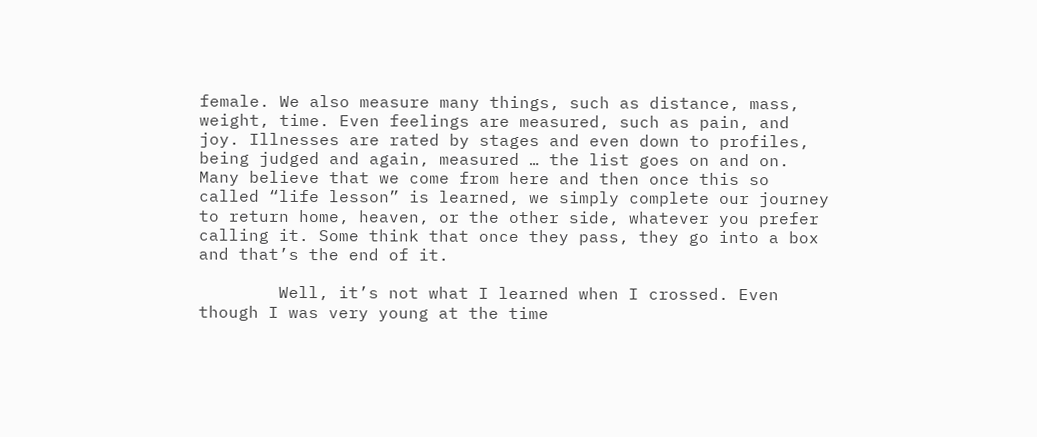female. We also measure many things, such as distance, mass, weight, time. Even feelings are measured, such as pain, and joy. Illnesses are rated by stages and even down to profiles, being judged and again, measured … the list goes on and on. Many believe that we come from here and then once this so called “life lesson” is learned, we simply complete our journey to return home, heaven, or the other side, whatever you prefer calling it. Some think that once they pass, they go into a box and that’s the end of it.

        Well, it’s not what I learned when I crossed. Even though I was very young at the time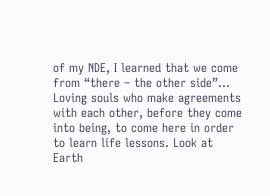of my NDE, I learned that we come from “there – the other side”… Loving souls who make agreements with each other, before they come into being, to come here in order to learn life lessons. Look at Earth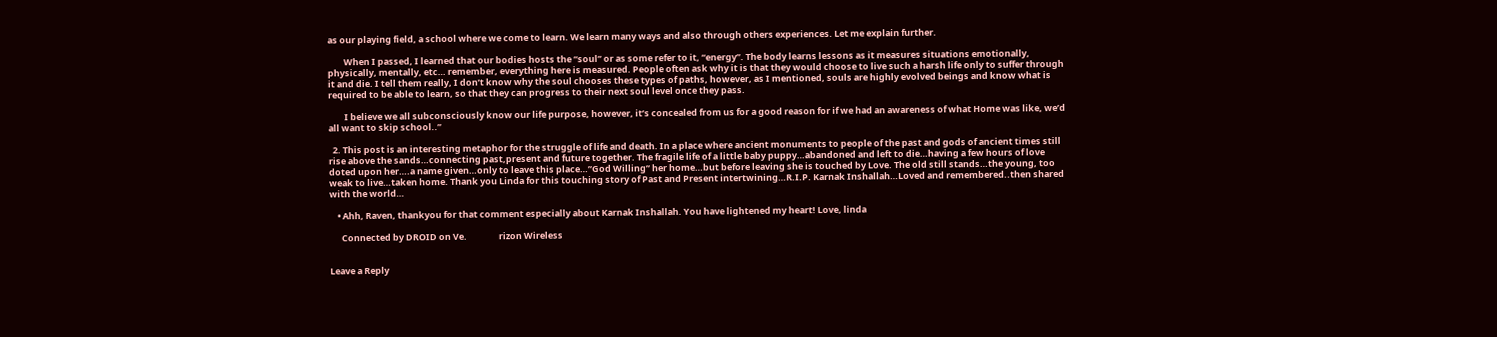as our playing field, a school where we come to learn. We learn many ways and also through others experiences. Let me explain further.

        When I passed, I learned that our bodies hosts the “soul” or as some refer to it, “energy”. The body learns lessons as it measures situations emotionally, physically, mentally, etc… remember, everything here is measured. People often ask why it is that they would choose to live such a harsh life only to suffer through it and die. I tell them really, I don’t know why the soul chooses these types of paths, however, as I mentioned, souls are highly evolved beings and know what is required to be able to learn, so that they can progress to their next soul level once they pass.

        I believe we all subconsciously know our life purpose, however, it’s concealed from us for a good reason for if we had an awareness of what Home was like, we’d all want to skip school..”

  2. This post is an interesting metaphor for the struggle of life and death. In a place where ancient monuments to people of the past and gods of ancient times still rise above the sands…connecting past,present and future together. The fragile life of a little baby puppy…abandoned and left to die…having a few hours of love doted upon her….a name given…only to leave this place…”God Willing” her home…but before leaving she is touched by Love. The old still stands…the young, too weak to live…taken home. Thank you Linda for this touching story of Past and Present intertwining…R.I.P. Karnak Inshallah…Loved and remembered..then shared with the world…

    • Ahh, Raven, thankyou for that comment especially about Karnak Inshallah. You have lightened my heart! Love, linda

      Connected by DROID on Ve.                rizon Wireless


Leave a Reply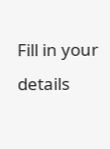Fill in your details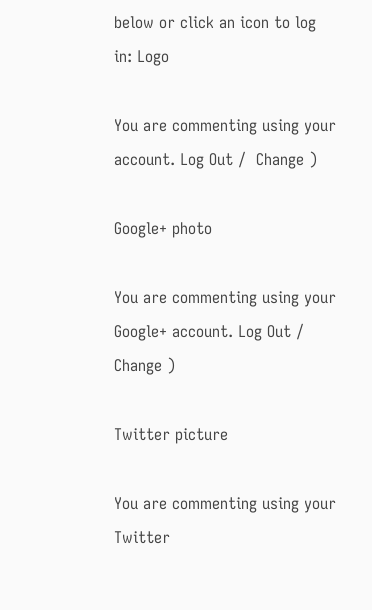below or click an icon to log in: Logo

You are commenting using your account. Log Out /  Change )

Google+ photo

You are commenting using your Google+ account. Log Out /  Change )

Twitter picture

You are commenting using your Twitter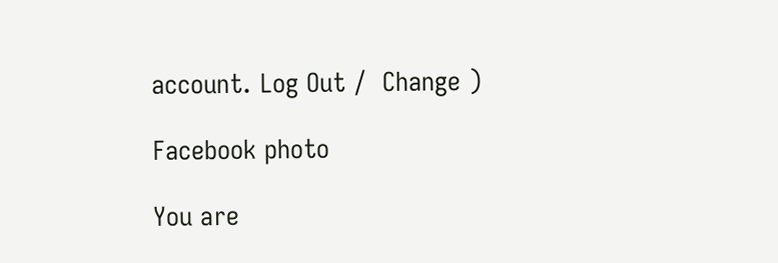account. Log Out /  Change )

Facebook photo

You are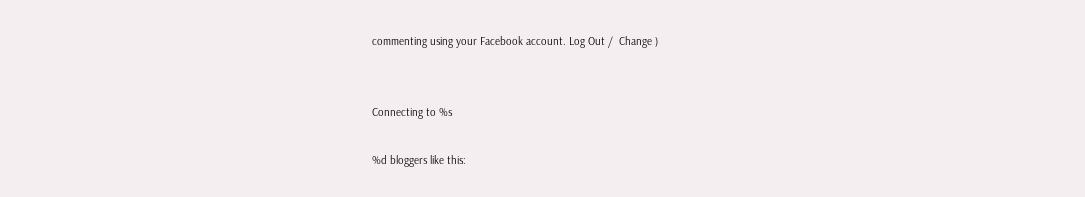commenting using your Facebook account. Log Out /  Change )


Connecting to %s

%d bloggers like this: